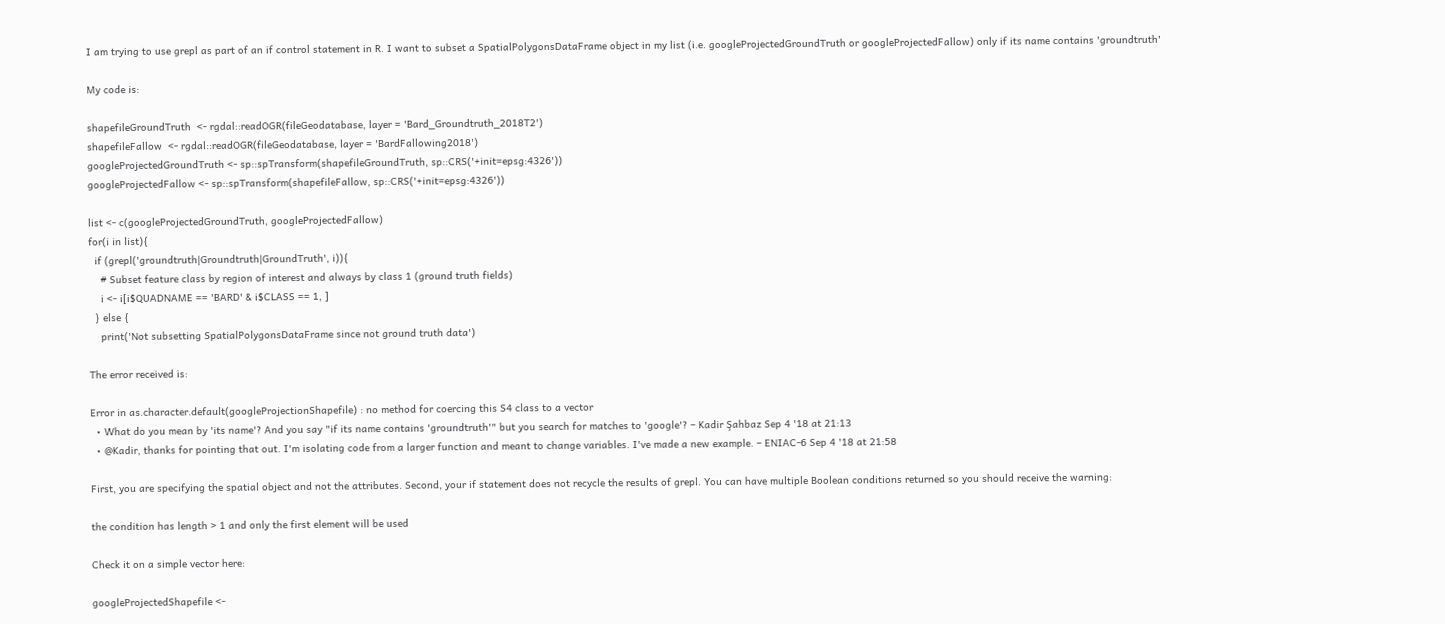I am trying to use grepl as part of an if control statement in R. I want to subset a SpatialPolygonsDataFrame object in my list (i.e. googleProjectedGroundTruth or googleProjectedFallow) only if its name contains 'groundtruth'

My code is:

shapefileGroundTruth  <- rgdal::readOGR(fileGeodatabase, layer = 'Bard_Groundtruth_2018T2')
shapefileFallow  <- rgdal::readOGR(fileGeodatabase, layer = 'BardFallowing2018')
googleProjectedGroundTruth <- sp::spTransform(shapefileGroundTruth, sp::CRS('+init=epsg:4326'))
googleProjectedFallow <- sp::spTransform(shapefileFallow, sp::CRS('+init=epsg:4326'))

list <- c(googleProjectedGroundTruth, googleProjectedFallow)
for(i in list){
  if (grepl('groundtruth|Groundtruth|GroundTruth', i)){
    # Subset feature class by region of interest and always by class 1 (ground truth fields)
    i <- i[i$QUADNAME == 'BARD' & i$CLASS == 1, ]
  } else {
    print('Not subsetting SpatialPolygonsDataFrame since not ground truth data')

The error received is:

Error in as.character.default(googleProjectionShapefile) : no method for coercing this S4 class to a vector
  • What do you mean by 'its name'? And you say "if its name contains 'groundtruth'" but you search for matches to 'google'? – Kadir Şahbaz Sep 4 '18 at 21:13
  • @Kadir, thanks for pointing that out. I'm isolating code from a larger function and meant to change variables. I've made a new example. – ENIAC-6 Sep 4 '18 at 21:58

First, you are specifying the spatial object and not the attributes. Second, your if statement does not recycle the results of grepl. You can have multiple Boolean conditions returned so you should receive the warning:

the condition has length > 1 and only the first element will be used

Check it on a simple vector here:

googleProjectedShapefile <-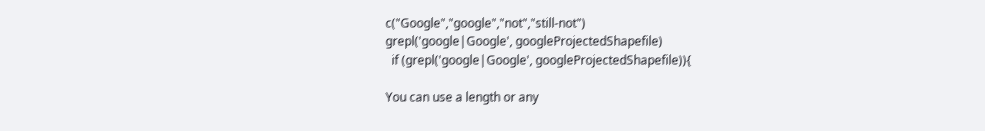c("Google","google","not","still-not")
grepl('google|Google', googleProjectedShapefile)
  if (grepl('google|Google', googleProjectedShapefile)){

You can use a length or any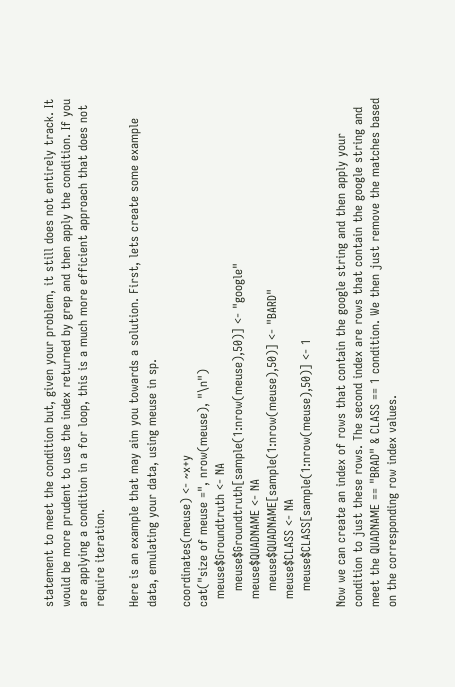statement to meet the condition but, given your problem, it still does not entirely track. It would be more prudent to use the index returned by grep and then apply the condition. If you are applying a condition in a for loop, this is a much more efficient approach that does not require iteration.

Here is an example that may aim you towards a solution. First, lets create some example data, emulating your data, using meuse in sp.

coordinates(meuse) <- ~x+y
cat("size of meuse =", nrow(meuse), "\n")
  meuse$Groundtruth <- NA
    meuse$Groundtruth[sample(1:nrow(meuse),50)] <- "google"
  meuse$QUADNAME <- NA
    meuse$QUADNAME[sample(1:nrow(meuse),50)] <- "BARD"
  meuse$CLASS <- NA
    meuse$CLASS[sample(1:nrow(meuse),50)] <- 1

Now we can create an index of rows that contain the google string and then apply your condition to just these rows. The second index are rows that contain the google string and meet the QUADNAME == "BRAD" & CLASS == 1 condition. We then just remove the matches based on the corresponding row index values.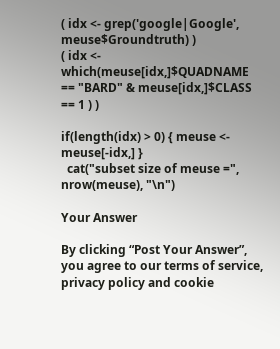( idx <- grep('google|Google', meuse$Groundtruth) )
( idx <- which(meuse[idx,]$QUADNAME == "BARD" & meuse[idx,]$CLASS == 1 ) )

if(length(idx) > 0) { meuse <- meuse[-idx,] }
  cat("subset size of meuse =", nrow(meuse), "\n")

Your Answer

By clicking “Post Your Answer”, you agree to our terms of service, privacy policy and cookie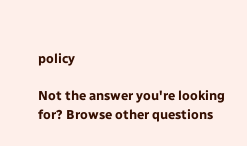policy

Not the answer you're looking for? Browse other questions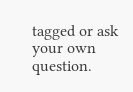tagged or ask your own question.